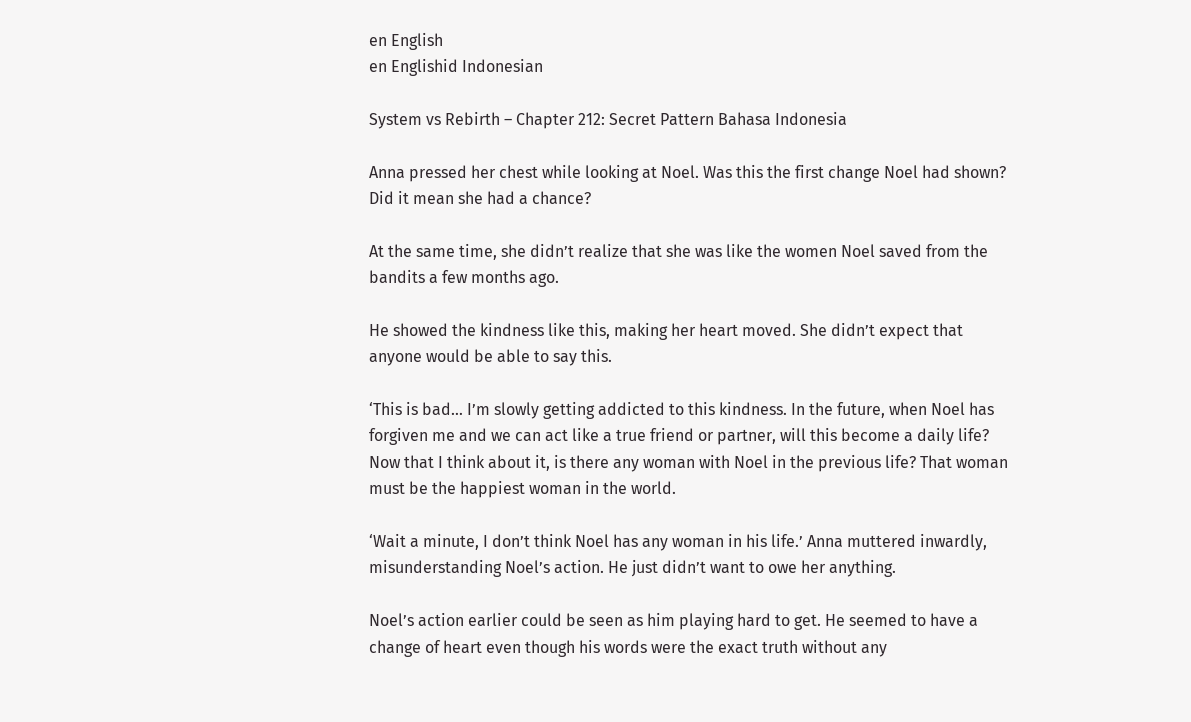en English
en Englishid Indonesian

System vs Rebirth – Chapter 212: Secret Pattern Bahasa Indonesia

Anna pressed her chest while looking at Noel. Was this the first change Noel had shown? Did it mean she had a chance?

At the same time, she didn’t realize that she was like the women Noel saved from the bandits a few months ago.

He showed the kindness like this, making her heart moved. She didn’t expect that anyone would be able to say this.

‘This is bad… I’m slowly getting addicted to this kindness. In the future, when Noel has forgiven me and we can act like a true friend or partner, will this become a daily life? Now that I think about it, is there any woman with Noel in the previous life? That woman must be the happiest woman in the world.

‘Wait a minute, I don’t think Noel has any woman in his life.’ Anna muttered inwardly, misunderstanding Noel’s action. He just didn’t want to owe her anything.

Noel’s action earlier could be seen as him playing hard to get. He seemed to have a change of heart even though his words were the exact truth without any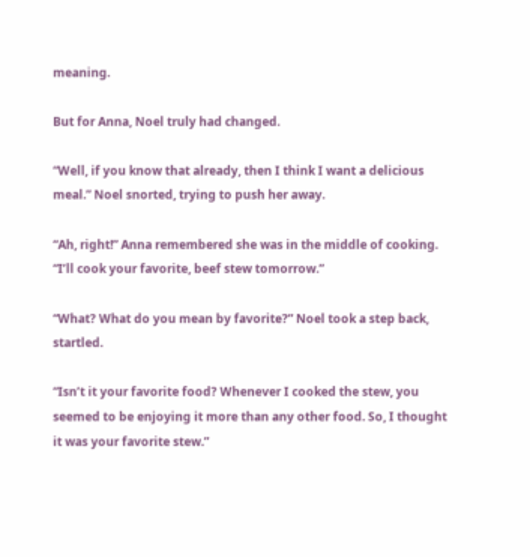meaning.

But for Anna, Noel truly had changed.

“Well, if you know that already, then I think I want a delicious meal.” Noel snorted, trying to push her away.

“Ah, right!” Anna remembered she was in the middle of cooking. “I’ll cook your favorite, beef stew tomorrow.”

“What? What do you mean by favorite?” Noel took a step back, startled.

“Isn’t it your favorite food? Whenever I cooked the stew, you seemed to be enjoying it more than any other food. So, I thought it was your favorite stew.”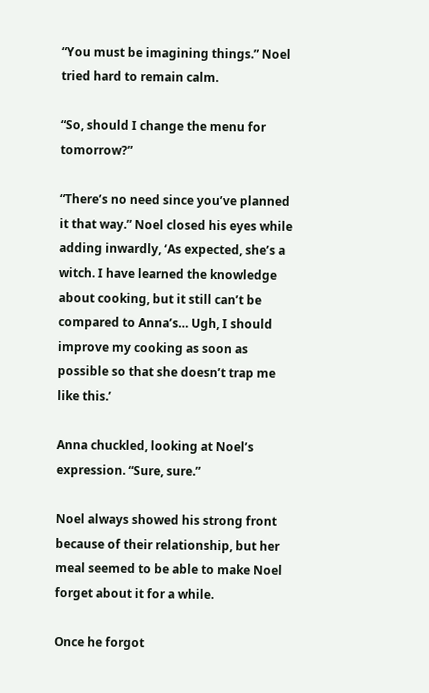“You must be imagining things.” Noel tried hard to remain calm.

“So, should I change the menu for tomorrow?”

“There’s no need since you’ve planned it that way.” Noel closed his eyes while adding inwardly, ‘As expected, she’s a witch. I have learned the knowledge about cooking, but it still can’t be compared to Anna’s… Ugh, I should improve my cooking as soon as possible so that she doesn’t trap me like this.’

Anna chuckled, looking at Noel’s expression. “Sure, sure.”

Noel always showed his strong front because of their relationship, but her meal seemed to be able to make Noel forget about it for a while.

Once he forgot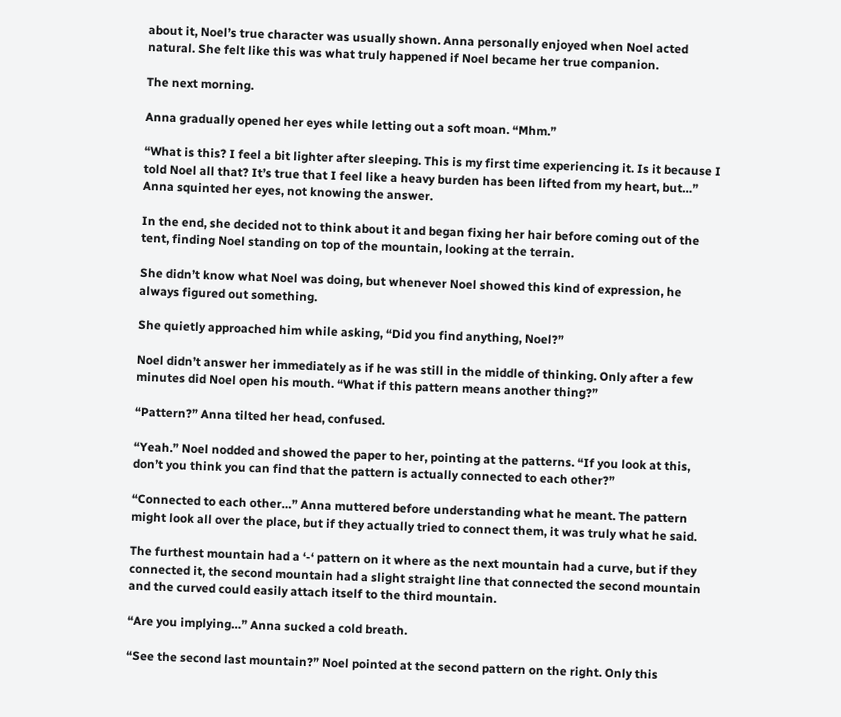about it, Noel’s true character was usually shown. Anna personally enjoyed when Noel acted natural. She felt like this was what truly happened if Noel became her true companion.

The next morning.

Anna gradually opened her eyes while letting out a soft moan. “Mhm.”

“What is this? I feel a bit lighter after sleeping. This is my first time experiencing it. Is it because I told Noel all that? It’s true that I feel like a heavy burden has been lifted from my heart, but…” Anna squinted her eyes, not knowing the answer.

In the end, she decided not to think about it and began fixing her hair before coming out of the tent, finding Noel standing on top of the mountain, looking at the terrain.

She didn’t know what Noel was doing, but whenever Noel showed this kind of expression, he always figured out something.

She quietly approached him while asking, “Did you find anything, Noel?”

Noel didn’t answer her immediately as if he was still in the middle of thinking. Only after a few minutes did Noel open his mouth. “What if this pattern means another thing?”

“Pattern?” Anna tilted her head, confused.

“Yeah.” Noel nodded and showed the paper to her, pointing at the patterns. “If you look at this, don’t you think you can find that the pattern is actually connected to each other?”

“Connected to each other…” Anna muttered before understanding what he meant. The pattern might look all over the place, but if they actually tried to connect them, it was truly what he said.

The furthest mountain had a ‘-‘ pattern on it where as the next mountain had a curve, but if they connected it, the second mountain had a slight straight line that connected the second mountain and the curved could easily attach itself to the third mountain.

“Are you implying…” Anna sucked a cold breath.

“See the second last mountain?” Noel pointed at the second pattern on the right. Only this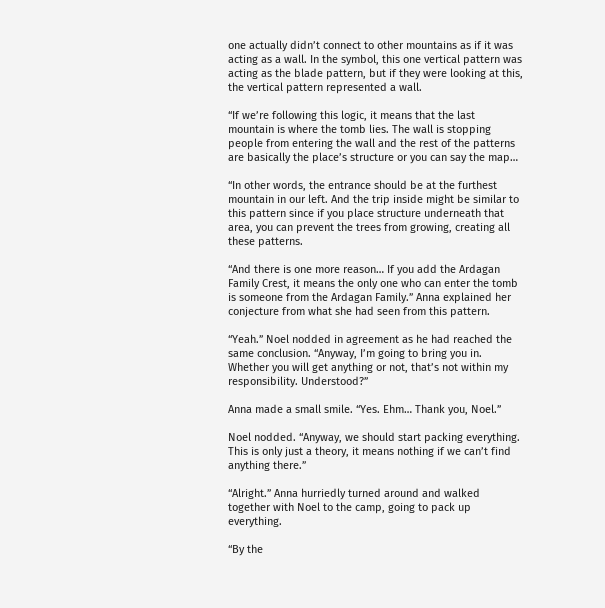one actually didn’t connect to other mountains as if it was acting as a wall. In the symbol, this one vertical pattern was acting as the blade pattern, but if they were looking at this, the vertical pattern represented a wall.

“If we’re following this logic, it means that the last mountain is where the tomb lies. The wall is stopping people from entering the wall and the rest of the patterns are basically the place’s structure or you can say the map…

“In other words, the entrance should be at the furthest mountain in our left. And the trip inside might be similar to this pattern since if you place structure underneath that area, you can prevent the trees from growing, creating all these patterns.

“And there is one more reason… If you add the Ardagan Family Crest, it means the only one who can enter the tomb is someone from the Ardagan Family.” Anna explained her conjecture from what she had seen from this pattern.

“Yeah.” Noel nodded in agreement as he had reached the same conclusion. “Anyway, I’m going to bring you in. Whether you will get anything or not, that’s not within my responsibility. Understood?”

Anna made a small smile. “Yes. Ehm… Thank you, Noel.”

Noel nodded. “Anyway, we should start packing everything. This is only just a theory, it means nothing if we can’t find anything there.”

“Alright.” Anna hurriedly turned around and walked together with Noel to the camp, going to pack up everything.

“By the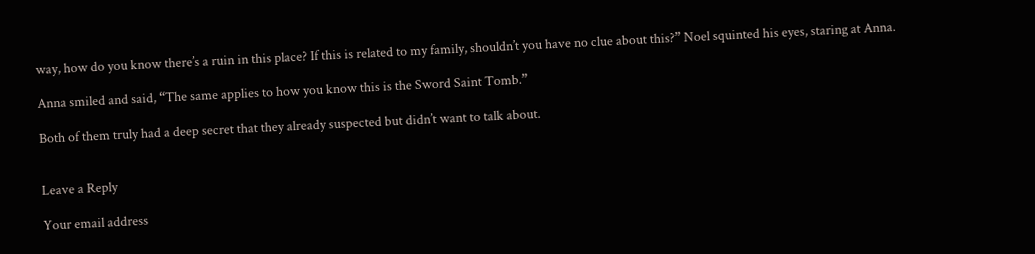way, how do you know there’s a ruin in this place? If this is related to my family, shouldn’t you have no clue about this?” Noel squinted his eyes, staring at Anna.

Anna smiled and said, “The same applies to how you know this is the Sword Saint Tomb.”

Both of them truly had a deep secret that they already suspected but didn’t want to talk about.


Leave a Reply

Your email address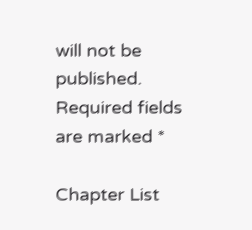will not be published. Required fields are marked *

Chapter List